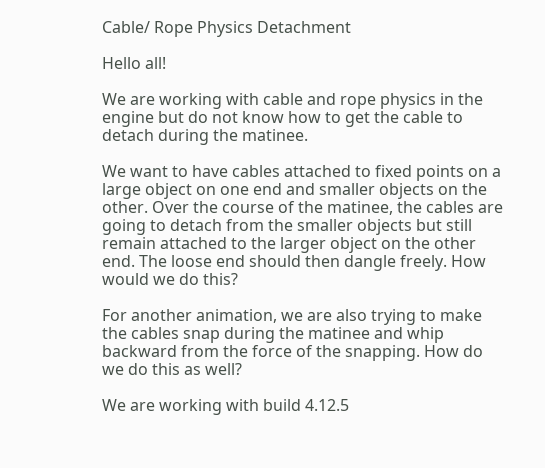Cable/ Rope Physics Detachment

Hello all!

We are working with cable and rope physics in the engine but do not know how to get the cable to detach during the matinee.

We want to have cables attached to fixed points on a large object on one end and smaller objects on the other. Over the course of the matinee, the cables are going to detach from the smaller objects but still remain attached to the larger object on the other end. The loose end should then dangle freely. How would we do this?

For another animation, we are also trying to make the cables snap during the matinee and whip backward from the force of the snapping. How do we do this as well?

We are working with build 4.12.5